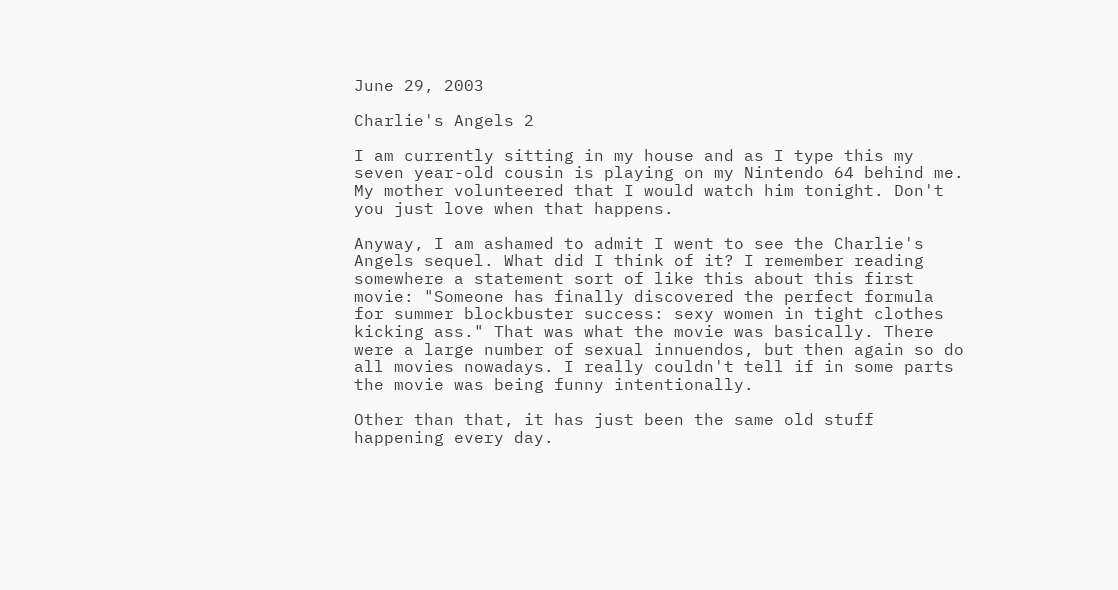June 29, 2003

Charlie's Angels 2

I am currently sitting in my house and as I type this my seven year-old cousin is playing on my Nintendo 64 behind me. My mother volunteered that I would watch him tonight. Don't you just love when that happens.

Anyway, I am ashamed to admit I went to see the Charlie's Angels sequel. What did I think of it? I remember reading somewhere a statement sort of like this about this first movie: "Someone has finally discovered the perfect formula for summer blockbuster success: sexy women in tight clothes kicking ass." That was what the movie was basically. There were a large number of sexual innuendos, but then again so do all movies nowadays. I really couldn't tell if in some parts the movie was being funny intentionally.

Other than that, it has just been the same old stuff happening every day.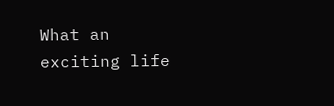What an exciting life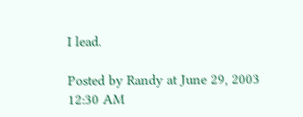I lead.

Posted by Randy at June 29, 2003 12:30 AM